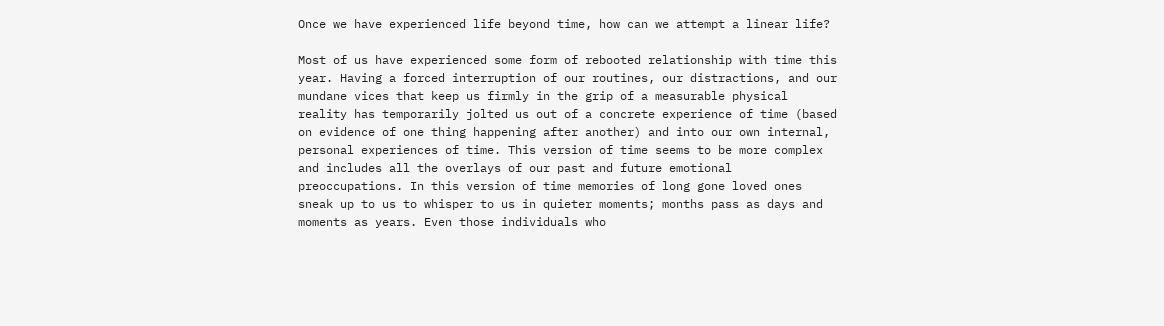Once we have experienced life beyond time, how can we attempt a linear life?

Most of us have experienced some form of rebooted relationship with time this year. Having a forced interruption of our routines, our distractions, and our mundane vices that keep us firmly in the grip of a measurable physical reality has temporarily jolted us out of a concrete experience of time (based on evidence of one thing happening after another) and into our own internal, personal experiences of time. This version of time seems to be more complex and includes all the overlays of our past and future emotional preoccupations. In this version of time memories of long gone loved ones sneak up to us to whisper to us in quieter moments; months pass as days and moments as years. Even those individuals who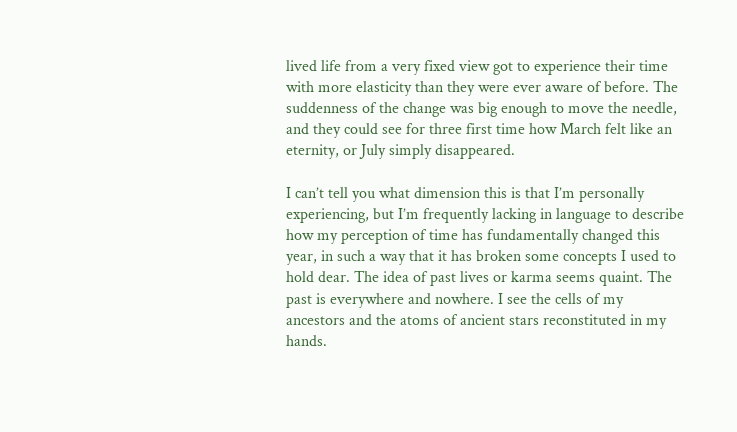lived life from a very fixed view got to experience their time with more elasticity than they were ever aware of before. The suddenness of the change was big enough to move the needle, and they could see for three first time how March felt like an eternity, or July simply disappeared.

I can’t tell you what dimension this is that I’m personally experiencing, but I’m frequently lacking in language to describe how my perception of time has fundamentally changed this year, in such a way that it has broken some concepts I used to hold dear. The idea of past lives or karma seems quaint. The past is everywhere and nowhere. I see the cells of my ancestors and the atoms of ancient stars reconstituted in my hands.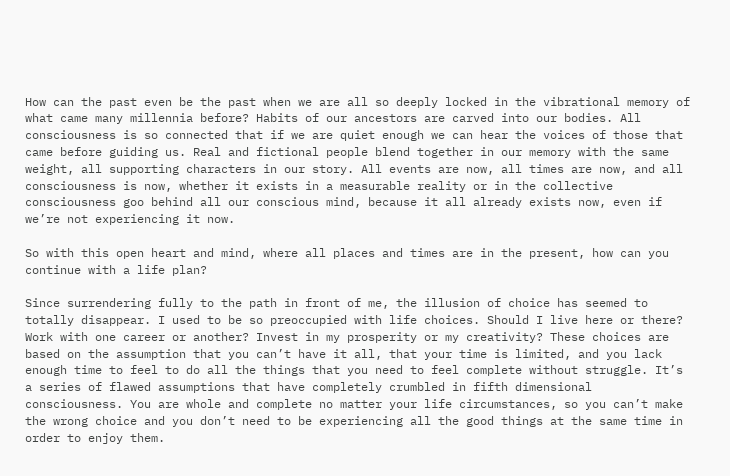How can the past even be the past when we are all so deeply locked in the vibrational memory of what came many millennia before? Habits of our ancestors are carved into our bodies. All consciousness is so connected that if we are quiet enough we can hear the voices of those that came before guiding us. Real and fictional people blend together in our memory with the same weight, all supporting characters in our story. All events are now, all times are now, and all consciousness is now, whether it exists in a measurable reality or in the collective consciousness goo behind all our conscious mind, because it all already exists now, even if we’re not experiencing it now.

So with this open heart and mind, where all places and times are in the present, how can you continue with a life plan?

Since surrendering fully to the path in front of me, the illusion of choice has seemed to totally disappear. I used to be so preoccupied with life choices. Should I live here or there? Work with one career or another? Invest in my prosperity or my creativity? These choices are based on the assumption that you can’t have it all, that your time is limited, and you lack enough time to feel to do all the things that you need to feel complete without struggle. It’s a series of flawed assumptions that have completely crumbled in fifth dimensional consciousness. You are whole and complete no matter your life circumstances, so you can’t make the wrong choice and you don’t need to be experiencing all the good things at the same time in order to enjoy them.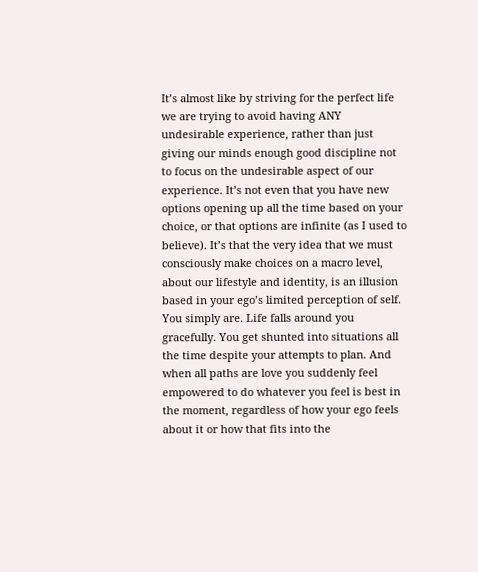It’s almost like by striving for the perfect life we are trying to avoid having ANY undesirable experience, rather than just giving our minds enough good discipline not to focus on the undesirable aspect of our experience. It’s not even that you have new options opening up all the time based on your choice, or that options are infinite (as I used to believe). It’s that the very idea that we must consciously make choices on a macro level, about our lifestyle and identity, is an illusion based in your ego’s limited perception of self. You simply are. Life falls around you gracefully. You get shunted into situations all the time despite your attempts to plan. And when all paths are love you suddenly feel empowered to do whatever you feel is best in the moment, regardless of how your ego feels about it or how that fits into the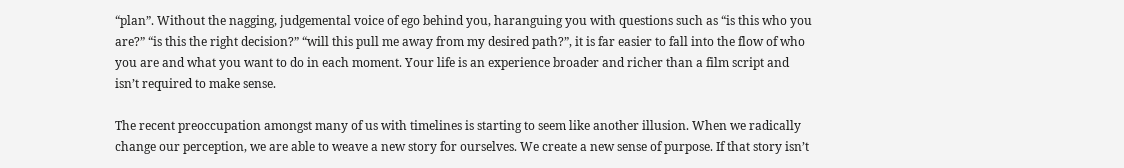“plan”. Without the nagging, judgemental voice of ego behind you, haranguing you with questions such as “is this who you are?” “is this the right decision?” “will this pull me away from my desired path?”, it is far easier to fall into the flow of who you are and what you want to do in each moment. Your life is an experience broader and richer than a film script and isn’t required to make sense.

The recent preoccupation amongst many of us with timelines is starting to seem like another illusion. When we radically change our perception, we are able to weave a new story for ourselves. We create a new sense of purpose. If that story isn’t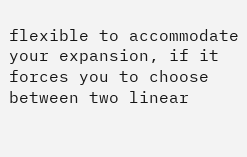flexible to accommodate your expansion, if it forces you to choose between two linear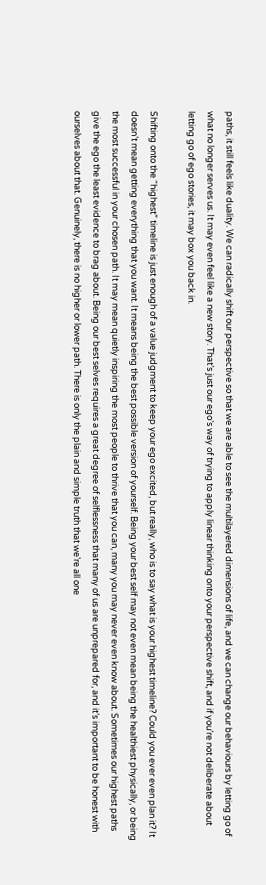paths, it still feels like duality. We can radically shift our perspective so that we are able to see the multilayered dimensions of life, and we can change our behaviours by letting go of what no longer serves us. It may even feel like a new story. That’s just our ego’s way of trying to apply linear thinking onto your perspective shift, and if you’re not deliberate about letting go of ego stories, it may box you back in.

Shifting onto the “highest” timeline is just enough of a value judgment to keep your ego excited, but really, who is to say what is your highest timeline? Could you ever even plan it? It doesn’t mean getting everything that you want. It means being the best possible version of yourself. Being your best self may not even mean being the healthiest physically, or being the most successful in your chosen path. It may mean quietly inspiring the most people to thrive that you can, many you may never even know about. Sometimes our highest paths give the ego the least evidence to brag about. Being our best selves requires a great degree of selflessness that many of us are unprepared for, and it’s important to be honest with ourselves about that. Genuinely, there is no higher or lower path. There is only the plain and simple truth that we’re all one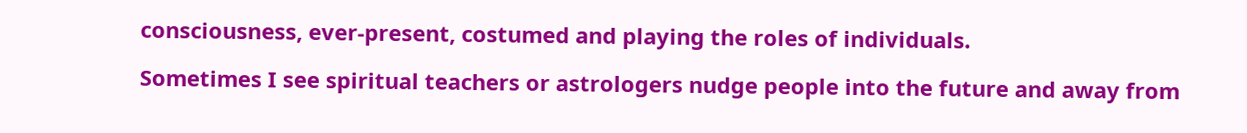consciousness, ever-present, costumed and playing the roles of individuals.

Sometimes I see spiritual teachers or astrologers nudge people into the future and away from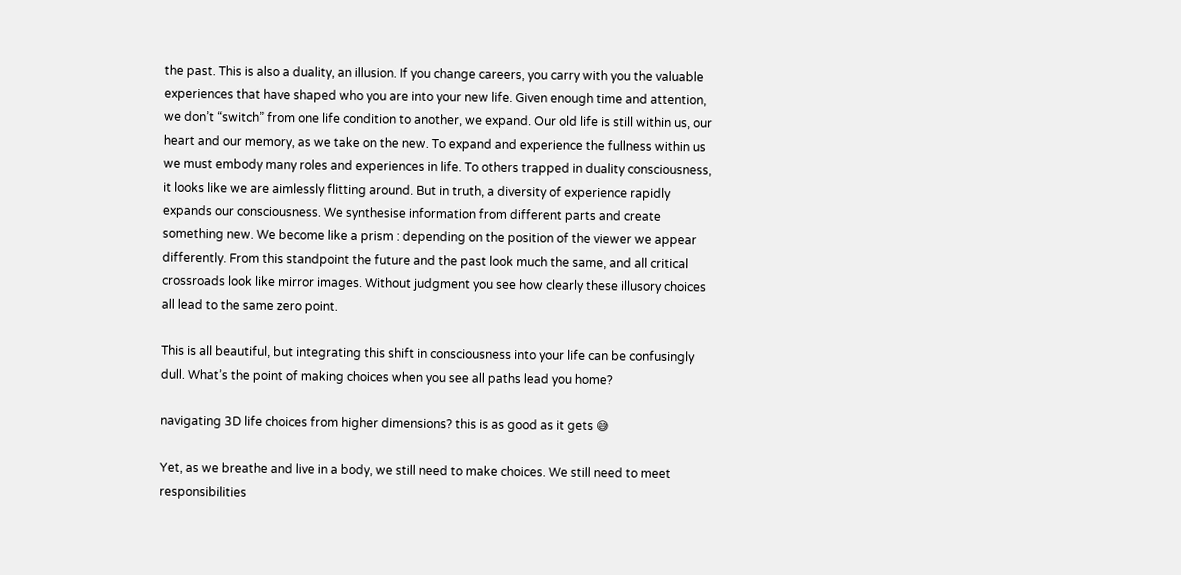the past. This is also a duality, an illusion. If you change careers, you carry with you the valuable experiences that have shaped who you are into your new life. Given enough time and attention, we don’t “switch” from one life condition to another, we expand. Our old life is still within us, our heart and our memory, as we take on the new. To expand and experience the fullness within us we must embody many roles and experiences in life. To others trapped in duality consciousness, it looks like we are aimlessly flitting around. But in truth, a diversity of experience rapidly expands our consciousness. We synthesise information from different parts and create something new. We become like a prism : depending on the position of the viewer we appear differently. From this standpoint the future and the past look much the same, and all critical crossroads look like mirror images. Without judgment you see how clearly these illusory choices all lead to the same zero point.

This is all beautiful, but integrating this shift in consciousness into your life can be confusingly dull. What’s the point of making choices when you see all paths lead you home?

navigating 3D life choices from higher dimensions? this is as good as it gets 😅

Yet, as we breathe and live in a body, we still need to make choices. We still need to meet responsibilities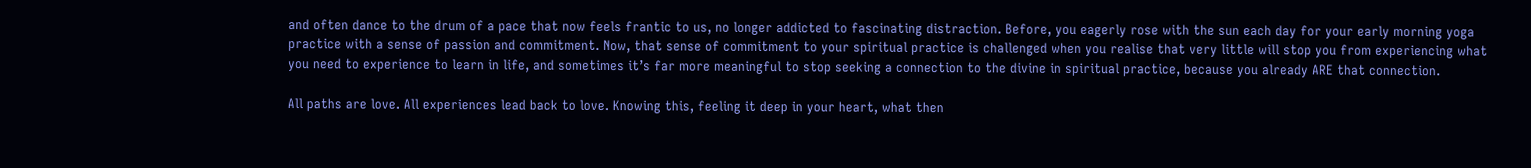and often dance to the drum of a pace that now feels frantic to us, no longer addicted to fascinating distraction. Before, you eagerly rose with the sun each day for your early morning yoga practice with a sense of passion and commitment. Now, that sense of commitment to your spiritual practice is challenged when you realise that very little will stop you from experiencing what you need to experience to learn in life, and sometimes it’s far more meaningful to stop seeking a connection to the divine in spiritual practice, because you already ARE that connection.

All paths are love. All experiences lead back to love. Knowing this, feeling it deep in your heart, what then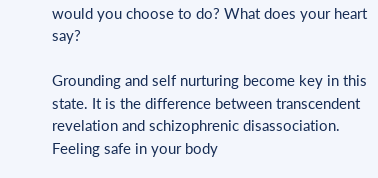would you choose to do? What does your heart say?

Grounding and self nurturing become key in this state. It is the difference between transcendent revelation and schizophrenic disassociation. Feeling safe in your body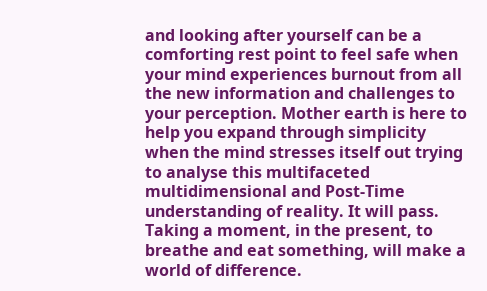and looking after yourself can be a comforting rest point to feel safe when your mind experiences burnout from all the new information and challenges to your perception. Mother earth is here to help you expand through simplicity when the mind stresses itself out trying to analyse this multifaceted multidimensional and Post-Time understanding of reality. It will pass. Taking a moment, in the present, to breathe and eat something, will make a world of difference.